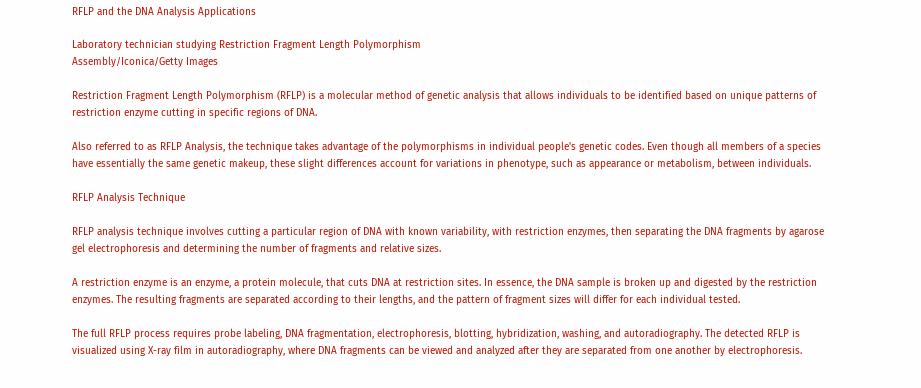RFLP and the DNA Analysis Applications

Laboratory technician studying Restriction Fragment Length Polymorphism
Assembly/Iconica/Getty Images

Restriction Fragment Length Polymorphism (RFLP) is a molecular method of genetic analysis that allows individuals to be identified based on unique patterns of restriction enzyme cutting in specific regions of DNA.

Also referred to as RFLP Analysis, the technique takes advantage of the polymorphisms in individual people's genetic codes. Even though all members of a species have essentially the same genetic makeup, these slight differences account for variations in phenotype, such as appearance or metabolism, between individuals.

RFLP Analysis Technique

RFLP analysis technique involves cutting a particular region of DNA with known variability, with restriction enzymes, then separating the DNA fragments by agarose gel electrophoresis and determining the number of fragments and relative sizes.

A restriction enzyme is an enzyme, a protein molecule, that cuts DNA at restriction sites. In essence, the DNA sample is broken up and digested by the restriction enzymes. The resulting fragments are separated according to their lengths, and the pattern of fragment sizes will differ for each individual tested.

The full RFLP process requires probe labeling, DNA fragmentation, electrophoresis, blotting, hybridization, washing, and autoradiography. The detected RFLP is visualized using X-ray film in autoradiography, where DNA fragments can be viewed and analyzed after they are separated from one another by electrophoresis.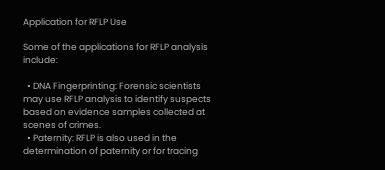Application for RFLP Use

Some of the applications for RFLP analysis include:

  • DNA Fingerprinting: Forensic scientists may use RFLP analysis to identify suspects based on evidence samples collected at scenes of crimes.
  • Paternity: RFLP is also used in the determination of paternity or for tracing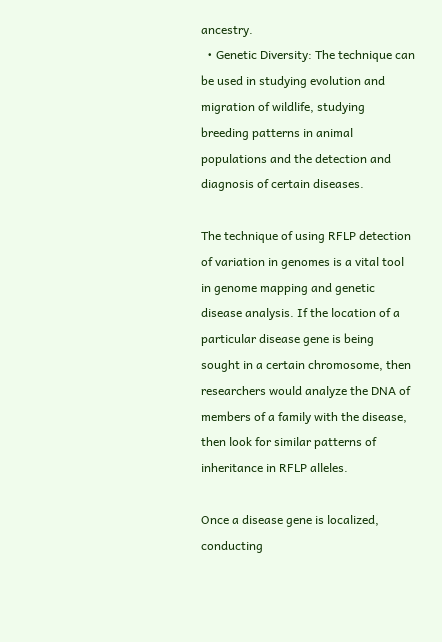ancestry.
  • Genetic Diversity: The technique can be used in studying evolution and migration of wildlife, studying breeding patterns in animal populations and the detection and diagnosis of certain diseases.

The technique of using RFLP detection of variation in genomes is a vital tool in genome mapping and genetic disease analysis. If the location of a particular disease gene is being sought in a certain chromosome, then researchers would analyze the DNA of members of a family with the disease, then look for similar patterns of inheritance in RFLP alleles.

Once a disease gene is localized, conducting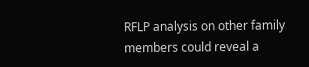RFLP analysis on other family members could reveal a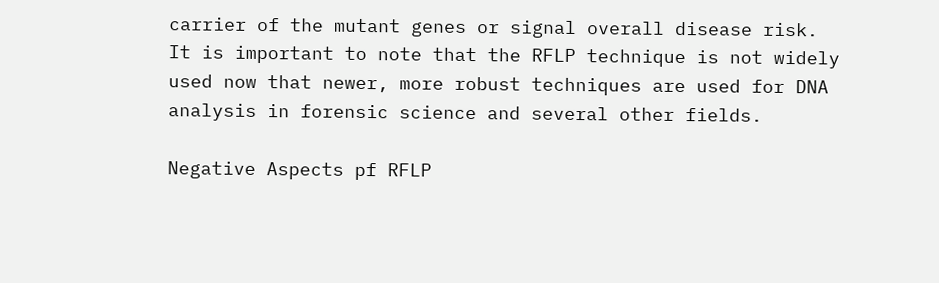carrier of the mutant genes or signal overall disease risk. It is important to note that the RFLP technique is not widely used now that newer, more robust techniques are used for DNA analysis in forensic science and several other fields.

Negative Aspects pf RFLP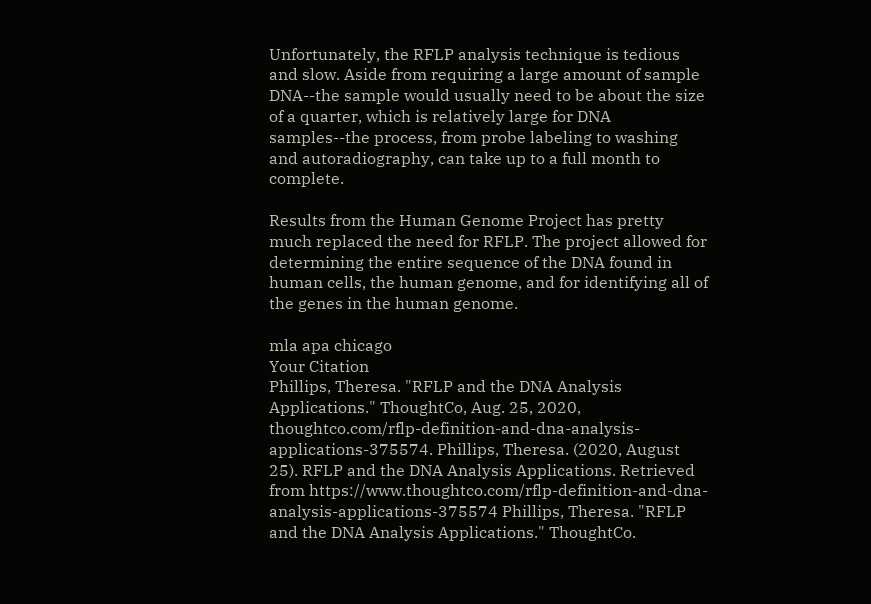Unfortunately, the RFLP analysis technique is tedious and slow. Aside from requiring a large amount of sample DNA--the sample would usually need to be about the size of a quarter, which is relatively large for DNA samples--the process, from probe labeling to washing and autoradiography, can take up to a full month to complete.

Results from the Human Genome Project has pretty much replaced the need for RFLP. The project allowed for determining the entire sequence of the DNA found in human cells, the human genome, and for identifying all of the genes in the human genome.

mla apa chicago
Your Citation
Phillips, Theresa. "RFLP and the DNA Analysis Applications." ThoughtCo, Aug. 25, 2020, thoughtco.com/rflp-definition-and-dna-analysis-applications-375574. Phillips, Theresa. (2020, August 25). RFLP and the DNA Analysis Applications. Retrieved from https://www.thoughtco.com/rflp-definition-and-dna-analysis-applications-375574 Phillips, Theresa. "RFLP and the DNA Analysis Applications." ThoughtCo.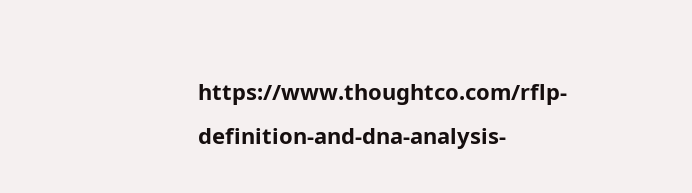https://www.thoughtco.com/rflp-definition-and-dna-analysis-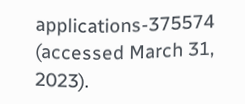applications-375574 (accessed March 31, 2023).